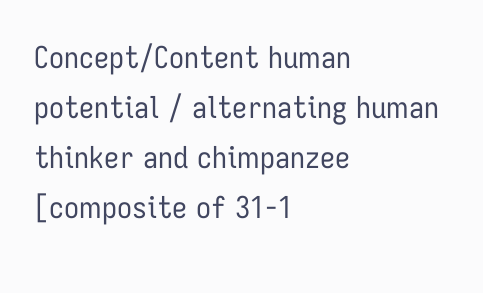Concept/Content human potential / alternating human thinker and chimpanzee
[composite of 31-1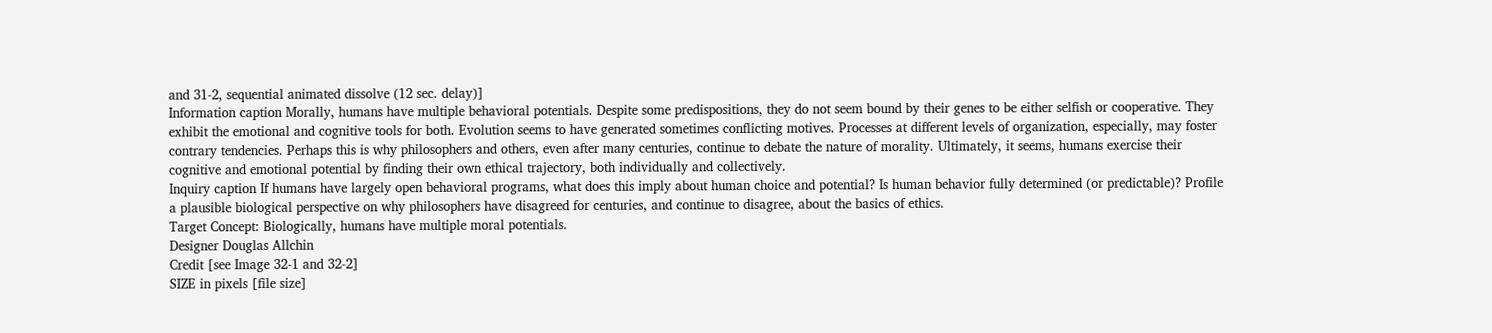and 31-2, sequential animated dissolve (12 sec. delay)]
Information caption Morally, humans have multiple behavioral potentials. Despite some predispositions, they do not seem bound by their genes to be either selfish or cooperative. They exhibit the emotional and cognitive tools for both. Evolution seems to have generated sometimes conflicting motives. Processes at different levels of organization, especially, may foster contrary tendencies. Perhaps this is why philosophers and others, even after many centuries, continue to debate the nature of morality. Ultimately, it seems, humans exercise their cognitive and emotional potential by finding their own ethical trajectory, both individually and collectively.
Inquiry caption If humans have largely open behavioral programs, what does this imply about human choice and potential? Is human behavior fully determined (or predictable)? Profile a plausible biological perspective on why philosophers have disagreed for centuries, and continue to disagree, about the basics of ethics.
Target Concept: Biologically, humans have multiple moral potentials.
Designer Douglas Allchin
Credit [see Image 32-1 and 32-2]
SIZE in pixels [file size]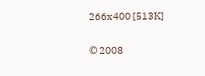266x400 [513K]

© 2008